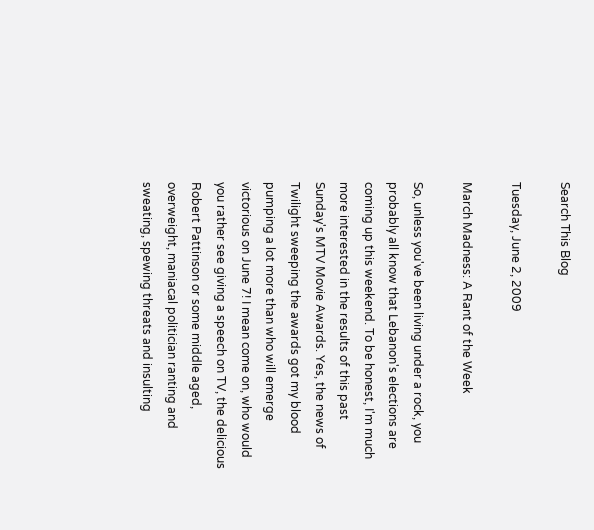Search This Blog

Tuesday, June 2, 2009

March Madness: A Rant of the Week

So, unless you've been living under a rock, you probably all know that Lebanon's elections are coming up this weekend. To be honest, I'm much more interested in the results of this past Sunday's MTV Movie Awards. Yes, the news of Twilight sweeping the awards got my blood pumping a lot more than who will emerge victorious on June 7! I mean come on, who would you rather see giving a speech on TV, the delicious Robert Pattinson or some middle aged, overweight, maniacal politician ranting and sweating, spewing threats and insulting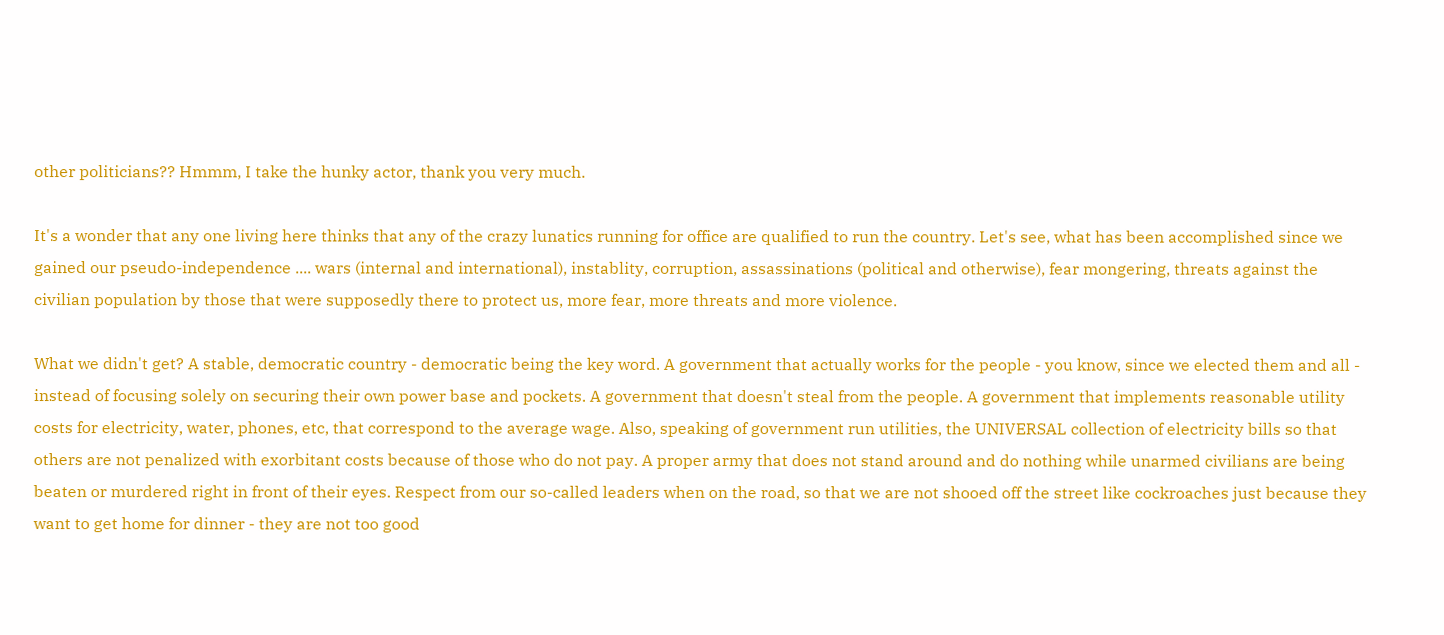other politicians?? Hmmm, I take the hunky actor, thank you very much.

It's a wonder that any one living here thinks that any of the crazy lunatics running for office are qualified to run the country. Let's see, what has been accomplished since we gained our pseudo-independence .... wars (internal and international), instablity, corruption, assassinations (political and otherwise), fear mongering, threats against the civilian population by those that were supposedly there to protect us, more fear, more threats and more violence.

What we didn't get? A stable, democratic country - democratic being the key word. A government that actually works for the people - you know, since we elected them and all - instead of focusing solely on securing their own power base and pockets. A government that doesn't steal from the people. A government that implements reasonable utility costs for electricity, water, phones, etc, that correspond to the average wage. Also, speaking of government run utilities, the UNIVERSAL collection of electricity bills so that others are not penalized with exorbitant costs because of those who do not pay. A proper army that does not stand around and do nothing while unarmed civilians are being beaten or murdered right in front of their eyes. Respect from our so-called leaders when on the road, so that we are not shooed off the street like cockroaches just because they want to get home for dinner - they are not too good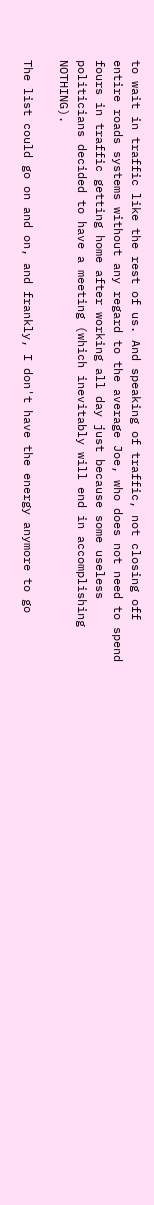to wait in traffic like the rest of us. And speaking of traffic, not closing off entire roads systems without any regard to the average Joe, who does not need to spend fours in traffic getting home after working all day just because some useless politicians decided to have a meeting (which inevitably will end in accomplishing NOTHING).

The list could go on and on, and frankly, I don't have the energy anymore to go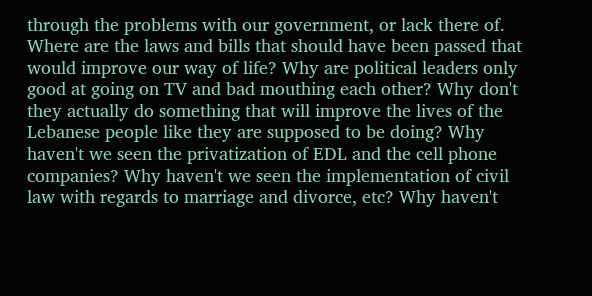through the problems with our government, or lack there of. Where are the laws and bills that should have been passed that would improve our way of life? Why are political leaders only good at going on TV and bad mouthing each other? Why don't they actually do something that will improve the lives of the Lebanese people like they are supposed to be doing? Why haven't we seen the privatization of EDL and the cell phone companies? Why haven't we seen the implementation of civil law with regards to marriage and divorce, etc? Why haven't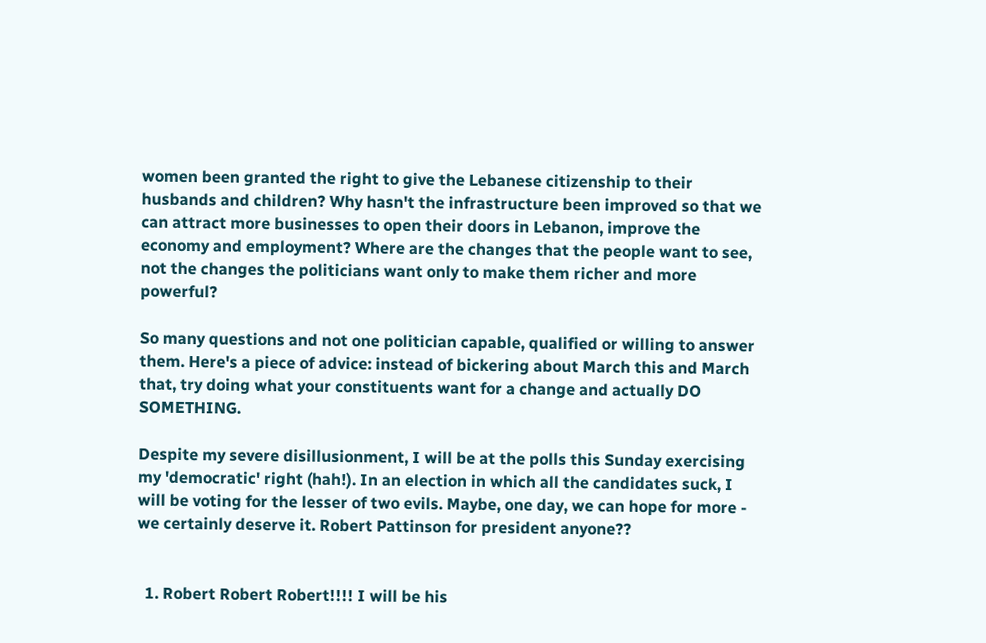women been granted the right to give the Lebanese citizenship to their husbands and children? Why hasn't the infrastructure been improved so that we can attract more businesses to open their doors in Lebanon, improve the economy and employment? Where are the changes that the people want to see, not the changes the politicians want only to make them richer and more powerful?

So many questions and not one politician capable, qualified or willing to answer them. Here's a piece of advice: instead of bickering about March this and March that, try doing what your constituents want for a change and actually DO SOMETHING.

Despite my severe disillusionment, I will be at the polls this Sunday exercising my 'democratic' right (hah!). In an election in which all the candidates suck, I will be voting for the lesser of two evils. Maybe, one day, we can hope for more - we certainly deserve it. Robert Pattinson for president anyone??


  1. Robert Robert Robert!!!! I will be his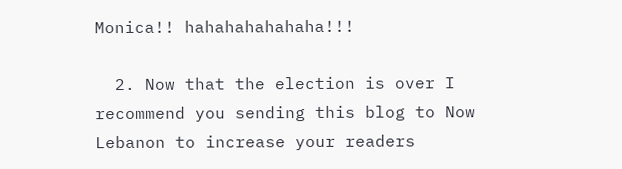Monica!! hahahahahahaha!!!

  2. Now that the election is over I recommend you sending this blog to Now Lebanon to increase your readers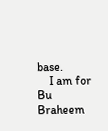base.
    I am for Bu Braheem